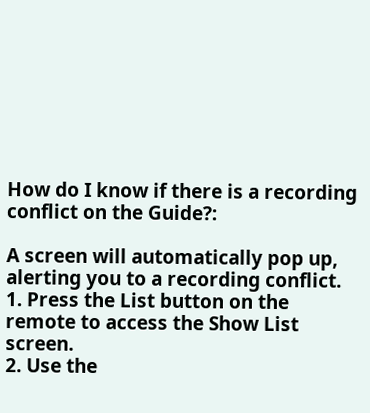How do I know if there is a recording conflict on the Guide?:

A screen will automatically pop up, alerting you to a recording conflict.
1. Press the List button on the remote to access the Show List screen.
2. Use the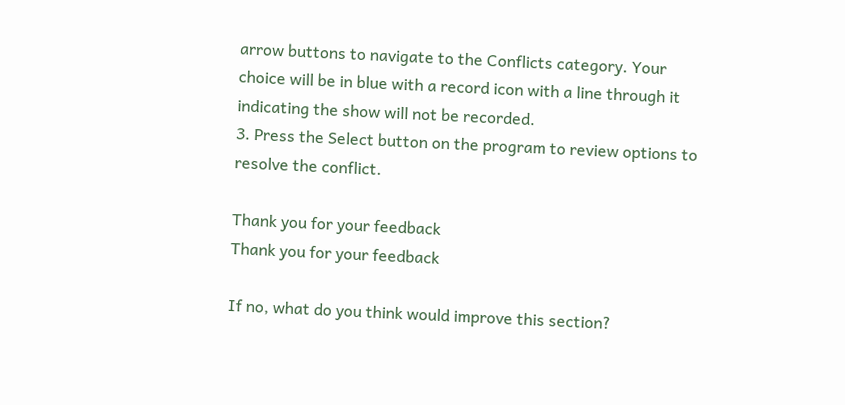arrow buttons to navigate to the Conflicts category. Your choice will be in blue with a record icon with a line through it indicating the show will not be recorded.
3. Press the Select button on the program to review options to resolve the conflict.

Thank you for your feedback
Thank you for your feedback

If no, what do you think would improve this section?